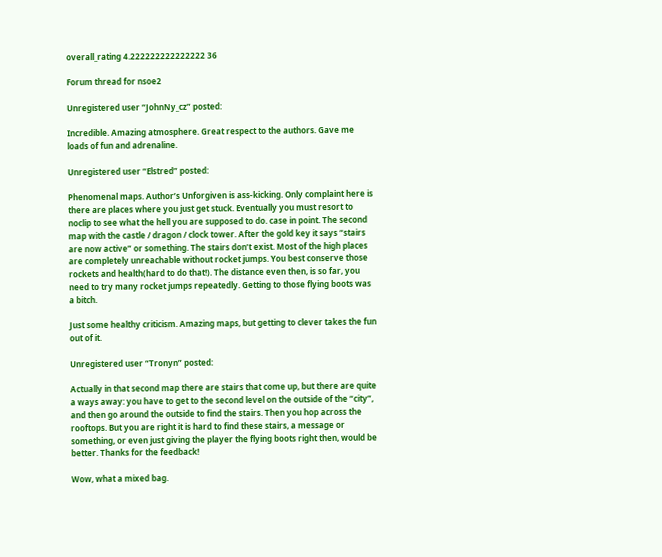overall_rating 4.222222222222222 36

Forum thread for nsoe2

Unregistered user “JohnNy_cz” posted:

Incredible. Amazing atmosphere. Great respect to the authors. Gave me loads of fun and adrenaline.

Unregistered user “Elstred” posted:

Phenomenal maps. Author’s Unforgiven is ass-kicking. Only complaint here is there are places where you just get stuck. Eventually you must resort to noclip to see what the hell you are supposed to do. case in point. The second map with the castle / dragon / clock tower. After the gold key it says “stairs are now active” or something. The stairs don’t exist. Most of the high places are completely unreachable without rocket jumps. You best conserve those rockets and health(hard to do that!). The distance even then, is so far, you need to try many rocket jumps repeatedly. Getting to those flying boots was a bitch.

Just some healthy criticism. Amazing maps, but getting to clever takes the fun out of it.

Unregistered user “Tronyn” posted:

Actually in that second map there are stairs that come up, but there are quite a ways away: you have to get to the second level on the outside of the “city”, and then go around the outside to find the stairs. Then you hop across the rooftops. But you are right it is hard to find these stairs, a message or something, or even just giving the player the flying boots right then, would be better. Thanks for the feedback!

Wow, what a mixed bag.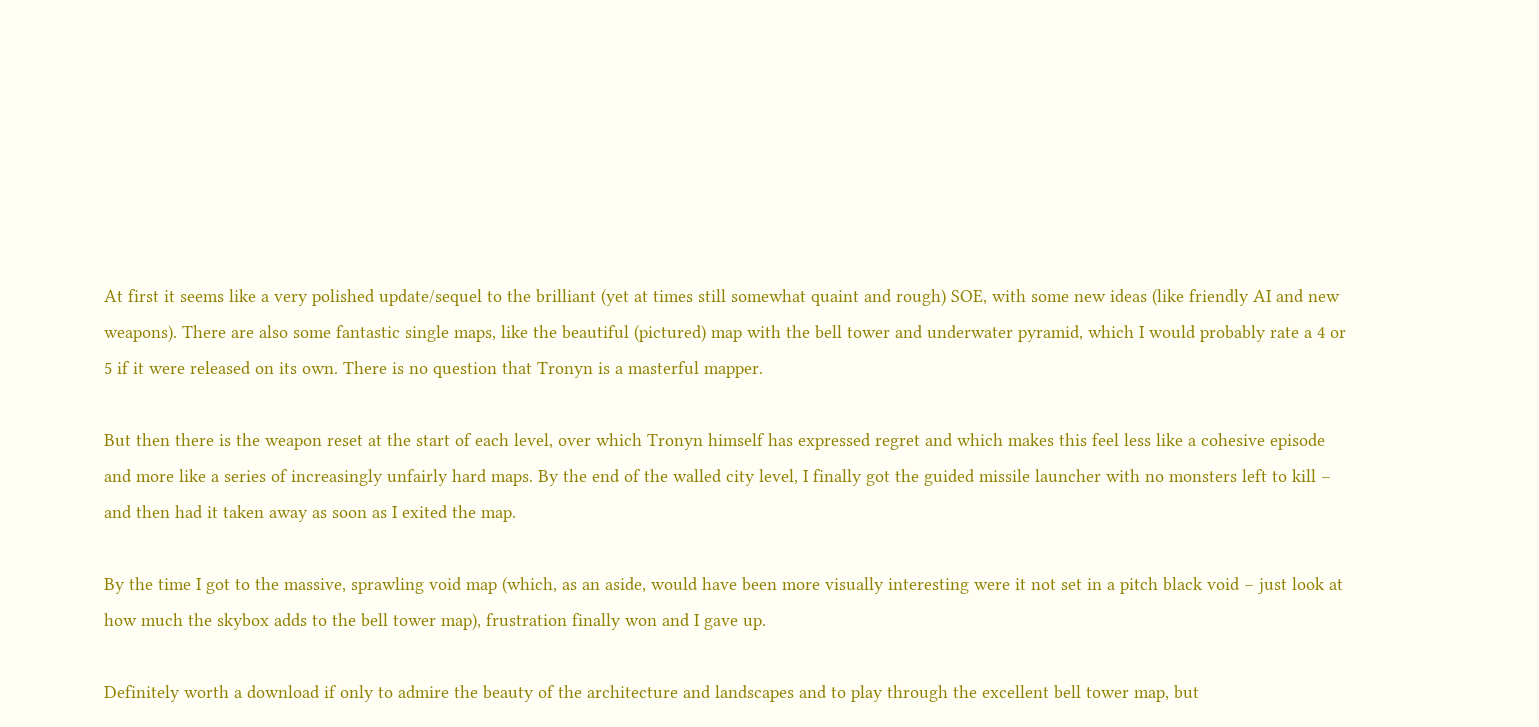At first it seems like a very polished update/sequel to the brilliant (yet at times still somewhat quaint and rough) SOE, with some new ideas (like friendly AI and new weapons). There are also some fantastic single maps, like the beautiful (pictured) map with the bell tower and underwater pyramid, which I would probably rate a 4 or 5 if it were released on its own. There is no question that Tronyn is a masterful mapper.

But then there is the weapon reset at the start of each level, over which Tronyn himself has expressed regret and which makes this feel less like a cohesive episode and more like a series of increasingly unfairly hard maps. By the end of the walled city level, I finally got the guided missile launcher with no monsters left to kill – and then had it taken away as soon as I exited the map.

By the time I got to the massive, sprawling void map (which, as an aside, would have been more visually interesting were it not set in a pitch black void – just look at how much the skybox adds to the bell tower map), frustration finally won and I gave up.

Definitely worth a download if only to admire the beauty of the architecture and landscapes and to play through the excellent bell tower map, but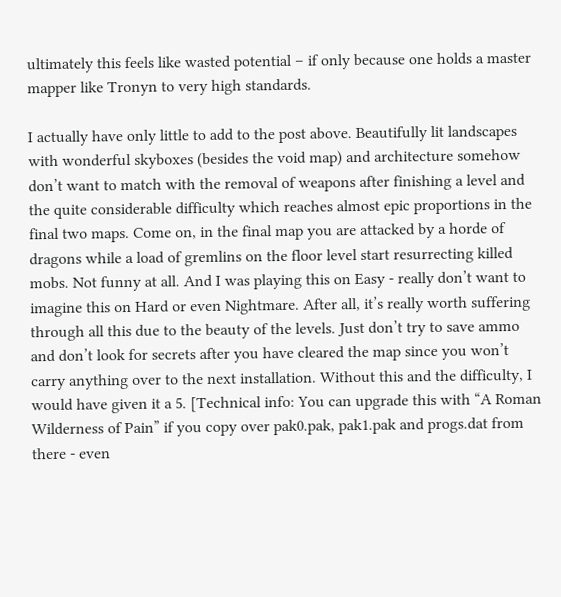ultimately this feels like wasted potential – if only because one holds a master mapper like Tronyn to very high standards.

I actually have only little to add to the post above. Beautifully lit landscapes with wonderful skyboxes (besides the void map) and architecture somehow don’t want to match with the removal of weapons after finishing a level and the quite considerable difficulty which reaches almost epic proportions in the final two maps. Come on, in the final map you are attacked by a horde of dragons while a load of gremlins on the floor level start resurrecting killed mobs. Not funny at all. And I was playing this on Easy - really don’t want to imagine this on Hard or even Nightmare. After all, it’s really worth suffering through all this due to the beauty of the levels. Just don’t try to save ammo and don’t look for secrets after you have cleared the map since you won’t carry anything over to the next installation. Without this and the difficulty, I would have given it a 5. [Technical info: You can upgrade this with “A Roman Wilderness of Pain” if you copy over pak0.pak, pak1.pak and progs.dat from there - even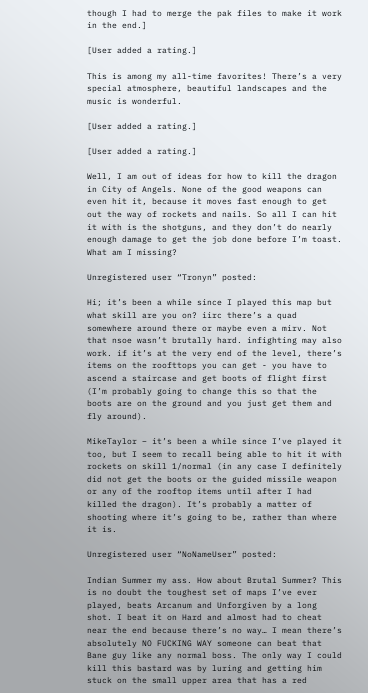though I had to merge the pak files to make it work in the end.]

[User added a rating.]

This is among my all-time favorites! There’s a very special atmosphere, beautiful landscapes and the music is wonderful.

[User added a rating.]

[User added a rating.]

Well, I am out of ideas for how to kill the dragon in City of Angels. None of the good weapons can even hit it, because it moves fast enough to get out the way of rockets and nails. So all I can hit it with is the shotguns, and they don’t do nearly enough damage to get the job done before I’m toast. What am I missing?

Unregistered user “Tronyn” posted:

Hi; it’s been a while since I played this map but what skill are you on? iirc there’s a quad somewhere around there or maybe even a mirv. Not that nsoe wasn’t brutally hard. infighting may also work. if it’s at the very end of the level, there’s items on the roofttops you can get - you have to ascend a staircase and get boots of flight first (I’m probably going to change this so that the boots are on the ground and you just get them and fly around).

MikeTaylor – it’s been a while since I’ve played it too, but I seem to recall being able to hit it with rockets on skill 1/normal (in any case I definitely did not get the boots or the guided missile weapon or any of the rooftop items until after I had killed the dragon). It’s probably a matter of shooting where it’s going to be, rather than where it is.

Unregistered user “NoNameUser” posted:

Indian Summer my ass. How about Brutal Summer? This is no doubt the toughest set of maps I’ve ever played, beats Arcanum and Unforgiven by a long shot. I beat it on Hard and almost had to cheat near the end because there’s no way… I mean there’s absolutely NO FUCKING WAY someone can beat that Bane guy like any normal boss. The only way I could kill this bastard was by luring and getting him stuck on the small upper area that has a red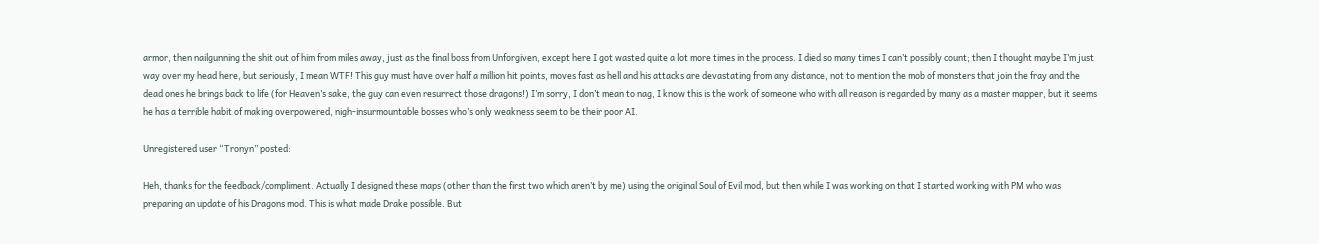armor, then nailgunning the shit out of him from miles away, just as the final boss from Unforgiven, except here I got wasted quite a lot more times in the process. I died so many times I can’t possibly count; then I thought maybe I’m just way over my head here, but seriously, I mean WTF! This guy must have over half a million hit points, moves fast as hell and his attacks are devastating from any distance, not to mention the mob of monsters that join the fray and the dead ones he brings back to life (for Heaven’s sake, the guy can even resurrect those dragons!) I’m sorry, I don’t mean to nag, I know this is the work of someone who with all reason is regarded by many as a master mapper, but it seems he has a terrible habit of making overpowered, nigh-insurmountable bosses who’s only weakness seem to be their poor AI.

Unregistered user “Tronyn” posted:

Heh, thanks for the feedback/compliment. Actually I designed these maps (other than the first two which aren’t by me) using the original Soul of Evil mod, but then while I was working on that I started working with PM who was preparing an update of his Dragons mod. This is what made Drake possible. But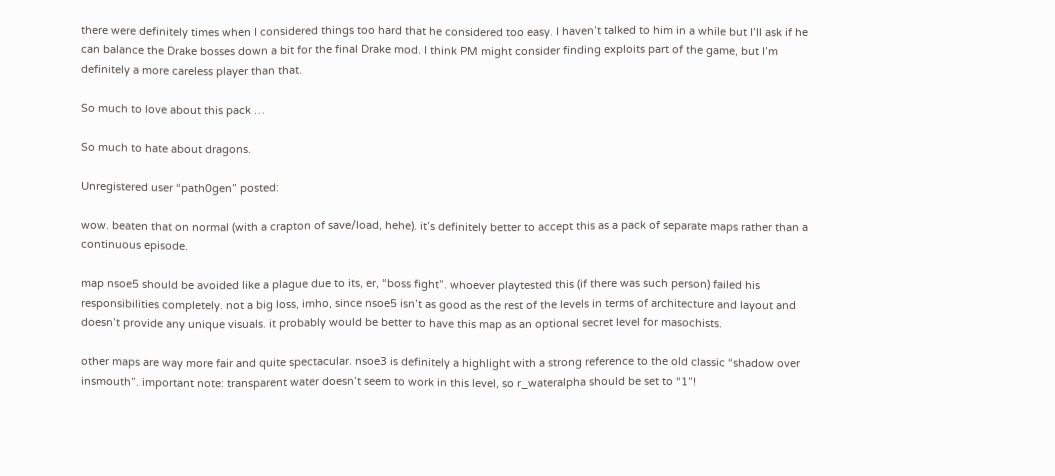there were definitely times when I considered things too hard that he considered too easy. I haven’t talked to him in a while but I’ll ask if he can balance the Drake bosses down a bit for the final Drake mod. I think PM might consider finding exploits part of the game, but I’m definitely a more careless player than that.

So much to love about this pack …

So much to hate about dragons.

Unregistered user “path0gen” posted:

wow. beaten that on normal (with a crapton of save/load, hehe). it’s definitely better to accept this as a pack of separate maps rather than a continuous episode.

map nsoe5 should be avoided like a plague due to its, er, “boss fight”. whoever playtested this (if there was such person) failed his responsibilities completely. not a big loss, imho, since nsoe5 isn’t as good as the rest of the levels in terms of architecture and layout and doesn’t provide any unique visuals. it probably would be better to have this map as an optional secret level for masochists.

other maps are way more fair and quite spectacular. nsoe3 is definitely a highlight with a strong reference to the old classic “shadow over insmouth”. important note: transparent water doesn’t seem to work in this level, so r_wateralpha should be set to “1”!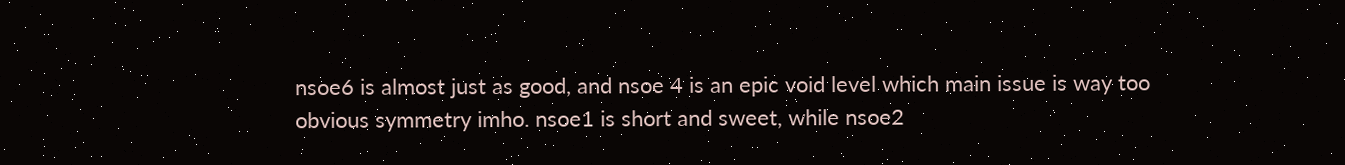nsoe6 is almost just as good, and nsoe 4 is an epic void level which main issue is way too obvious symmetry imho. nsoe1 is short and sweet, while nsoe2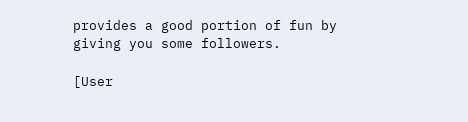provides a good portion of fun by giving you some followers.

[User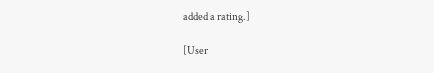added a rating.]

[User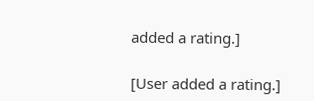added a rating.]

[User added a rating.]